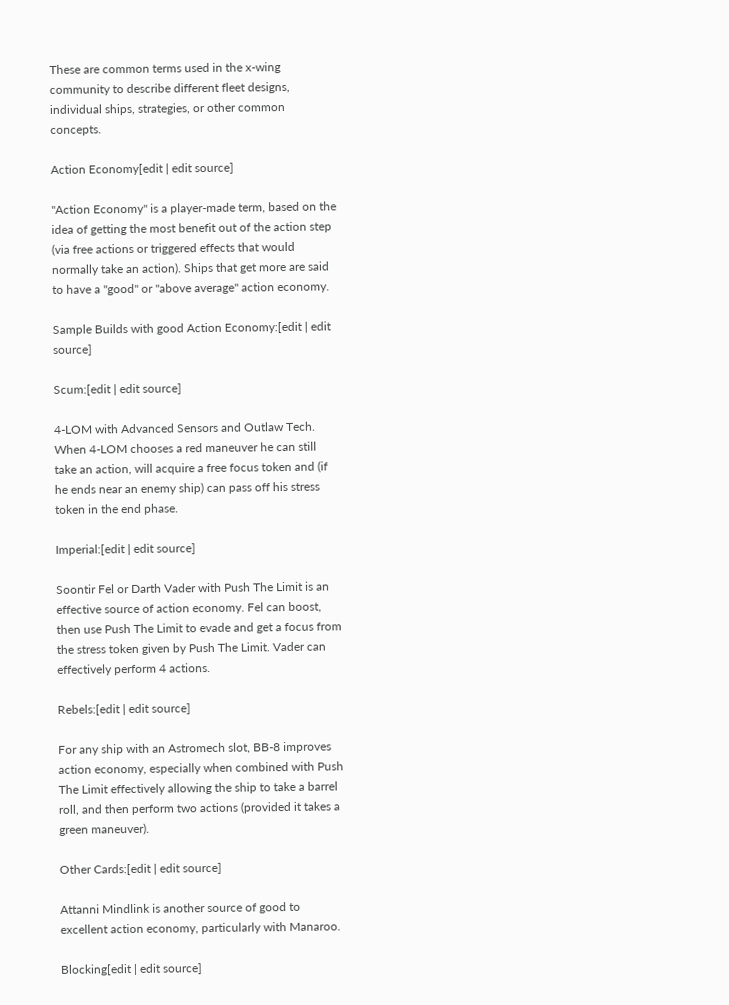These are common terms used in the x-wing community to describe different fleet designs, individual ships, strategies, or other common concepts.

Action Economy[edit | edit source]

"Action Economy" is a player-made term, based on the idea of getting the most benefit out of the action step (via free actions or triggered effects that would normally take an action). Ships that get more are said to have a "good" or "above average" action economy.

Sample Builds with good Action Economy:[edit | edit source]

Scum:[edit | edit source]

4-LOM with Advanced Sensors and Outlaw Tech. When 4-LOM chooses a red maneuver he can still take an action, will acquire a free focus token and (if he ends near an enemy ship) can pass off his stress token in the end phase.

Imperial:[edit | edit source]

Soontir Fel or Darth Vader with Push The Limit is an effective source of action economy. Fel can boost, then use Push The Limit to evade and get a focus from the stress token given by Push The Limit. Vader can effectively perform 4 actions.

Rebels:[edit | edit source]

For any ship with an Astromech slot, BB-8 improves action economy, especially when combined with Push The Limit effectively allowing the ship to take a barrel roll, and then perform two actions (provided it takes a green maneuver).

Other Cards:[edit | edit source]

Attanni Mindlink is another source of good to excellent action economy, particularly with Manaroo.

Blocking[edit | edit source]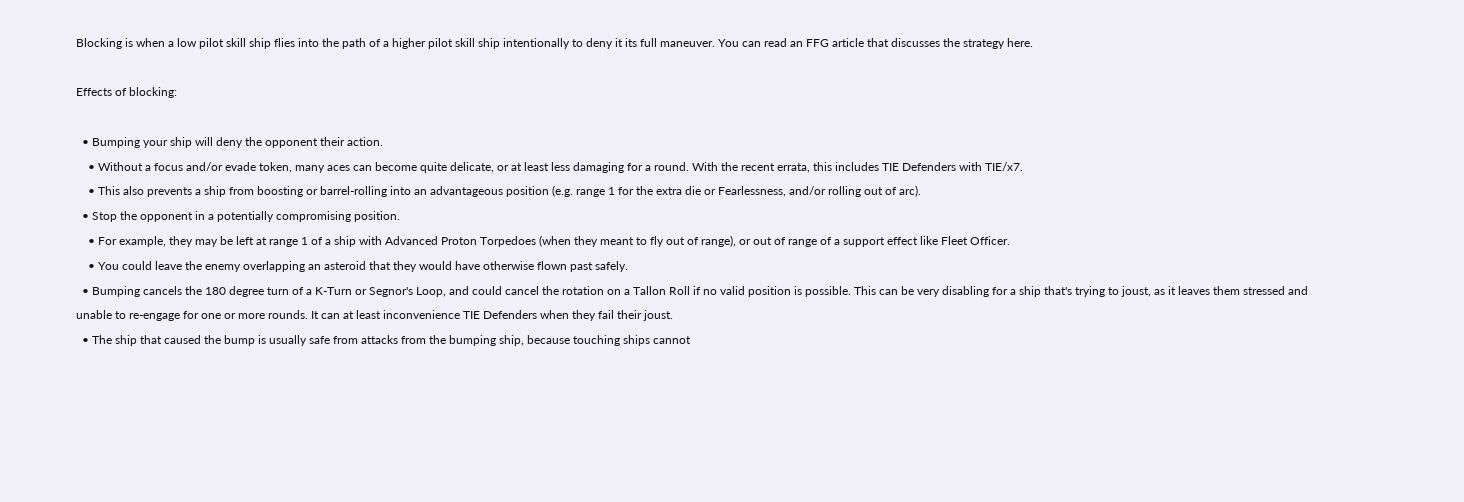Blocking is when a low pilot skill ship flies into the path of a higher pilot skill ship intentionally to deny it its full maneuver. You can read an FFG article that discusses the strategy here.

Effects of blocking:

  • Bumping your ship will deny the opponent their action.
    • Without a focus and/or evade token, many aces can become quite delicate, or at least less damaging for a round. With the recent errata, this includes TIE Defenders with TIE/x7.
    • This also prevents a ship from boosting or barrel-rolling into an advantageous position (e.g. range 1 for the extra die or Fearlessness, and/or rolling out of arc).
  • Stop the opponent in a potentially compromising position.
    • For example, they may be left at range 1 of a ship with Advanced Proton Torpedoes (when they meant to fly out of range), or out of range of a support effect like Fleet Officer.
    • You could leave the enemy overlapping an asteroid that they would have otherwise flown past safely.
  • Bumping cancels the 180 degree turn of a K-Turn or Segnor's Loop, and could cancel the rotation on a Tallon Roll if no valid position is possible. This can be very disabling for a ship that's trying to joust, as it leaves them stressed and unable to re-engage for one or more rounds. It can at least inconvenience TIE Defenders when they fail their joust.
  • The ship that caused the bump is usually safe from attacks from the bumping ship, because touching ships cannot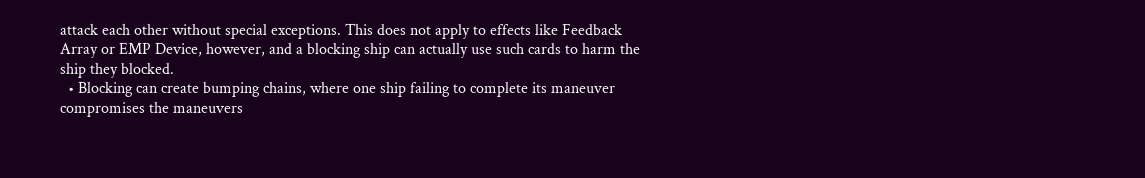attack each other without special exceptions. This does not apply to effects like Feedback Array or EMP Device, however, and a blocking ship can actually use such cards to harm the ship they blocked.
  • Blocking can create bumping chains, where one ship failing to complete its maneuver compromises the maneuvers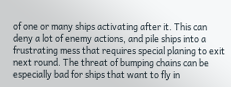of one or many ships activating after it. This can deny a lot of enemy actions, and pile ships into a frustrating mess that requires special planing to exit next round. The threat of bumping chains can be especially bad for ships that want to fly in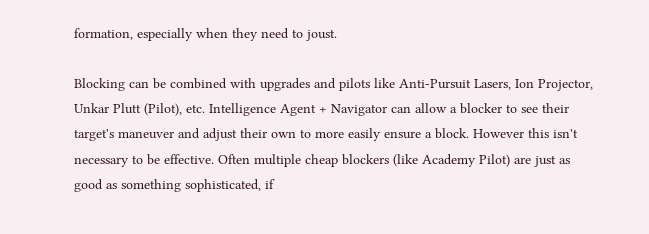formation, especially when they need to joust.

Blocking can be combined with upgrades and pilots like Anti-Pursuit Lasers, Ion Projector, Unkar Plutt (Pilot), etc. Intelligence Agent + Navigator can allow a blocker to see their target's maneuver and adjust their own to more easily ensure a block. However this isn't necessary to be effective. Often multiple cheap blockers (like Academy Pilot) are just as good as something sophisticated, if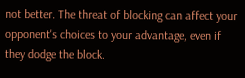not better. The threat of blocking can affect your opponent's choices to your advantage, even if they dodge the block.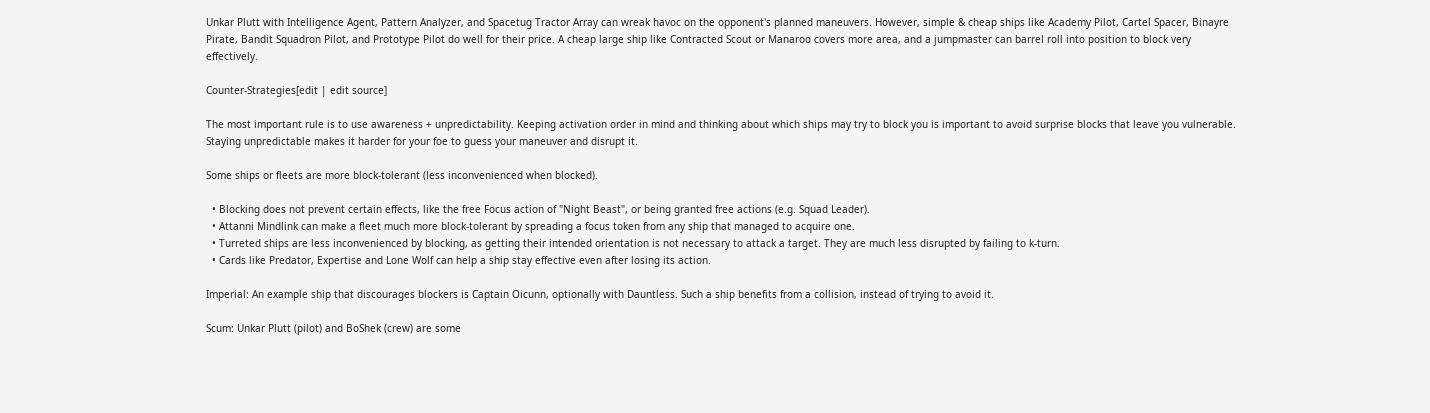Unkar Plutt with Intelligence Agent, Pattern Analyzer, and Spacetug Tractor Array can wreak havoc on the opponent's planned maneuvers. However, simple & cheap ships like Academy Pilot, Cartel Spacer, Binayre Pirate, Bandit Squadron Pilot, and Prototype Pilot do well for their price. A cheap large ship like Contracted Scout or Manaroo covers more area, and a jumpmaster can barrel roll into position to block very effectively.

Counter-Strategies[edit | edit source]

The most important rule is to use awareness + unpredictability. Keeping activation order in mind and thinking about which ships may try to block you is important to avoid surprise blocks that leave you vulnerable. Staying unpredictable makes it harder for your foe to guess your maneuver and disrupt it.

Some ships or fleets are more block-tolerant (less inconvenienced when blocked).

  • Blocking does not prevent certain effects, like the free Focus action of "Night Beast", or being granted free actions (e.g. Squad Leader).
  • Attanni Mindlink can make a fleet much more block-tolerant by spreading a focus token from any ship that managed to acquire one.
  • Turreted ships are less inconvenienced by blocking, as getting their intended orientation is not necessary to attack a target. They are much less disrupted by failing to k-turn.
  • Cards like Predator, Expertise and Lone Wolf can help a ship stay effective even after losing its action.

Imperial: An example ship that discourages blockers is Captain Oicunn, optionally with Dauntless. Such a ship benefits from a collision, instead of trying to avoid it.

Scum: Unkar Plutt (pilot) and BoShek (crew) are some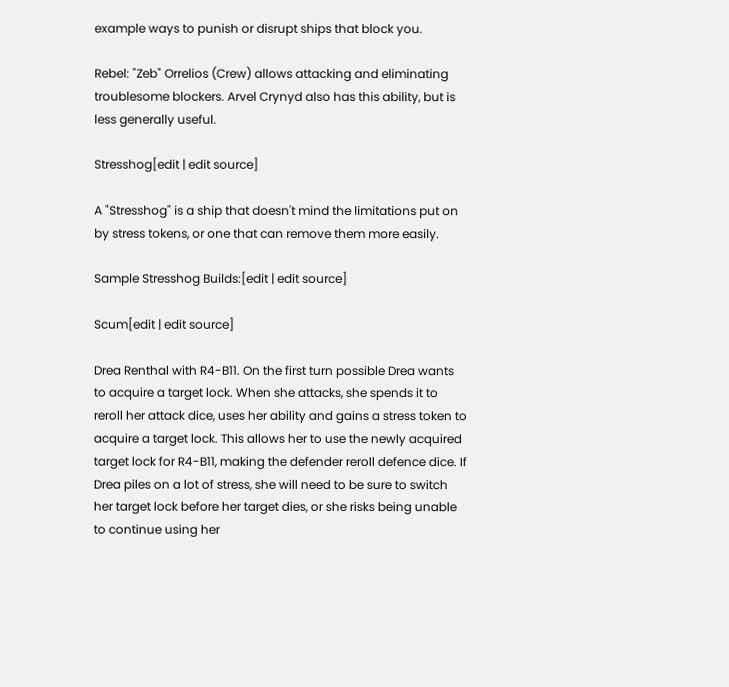example ways to punish or disrupt ships that block you.

Rebel: "Zeb" Orrelios (Crew) allows attacking and eliminating troublesome blockers. Arvel Crynyd also has this ability, but is less generally useful.

Stresshog[edit | edit source]

A "Stresshog" is a ship that doesn't mind the limitations put on by stress tokens, or one that can remove them more easily.

Sample Stresshog Builds:[edit | edit source]

Scum[edit | edit source]

Drea Renthal with R4-B11. On the first turn possible Drea wants to acquire a target lock. When she attacks, she spends it to reroll her attack dice, uses her ability and gains a stress token to acquire a target lock. This allows her to use the newly acquired target lock for R4-B11, making the defender reroll defence dice. If Drea piles on a lot of stress, she will need to be sure to switch her target lock before her target dies, or she risks being unable to continue using her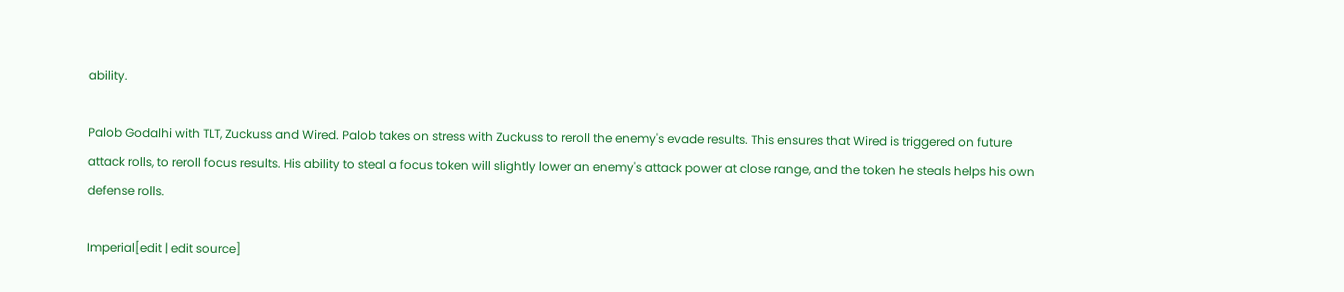ability.

Palob Godalhi with TLT, Zuckuss and Wired. Palob takes on stress with Zuckuss to reroll the enemy's evade results. This ensures that Wired is triggered on future attack rolls, to reroll focus results. His ability to steal a focus token will slightly lower an enemy's attack power at close range, and the token he steals helps his own defense rolls.

Imperial[edit | edit source]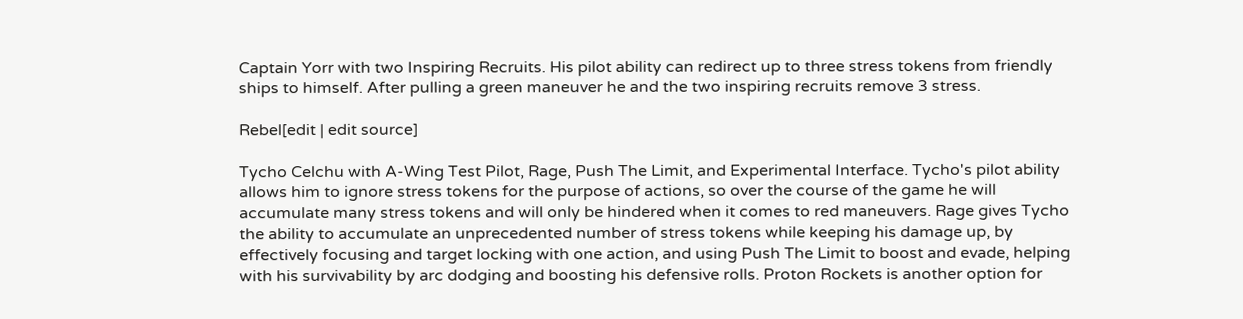Captain Yorr with two Inspiring Recruits. His pilot ability can redirect up to three stress tokens from friendly ships to himself. After pulling a green maneuver he and the two inspiring recruits remove 3 stress.

Rebel[edit | edit source]

Tycho Celchu with A-Wing Test Pilot, Rage, Push The Limit, and Experimental Interface. Tycho's pilot ability allows him to ignore stress tokens for the purpose of actions, so over the course of the game he will accumulate many stress tokens and will only be hindered when it comes to red maneuvers. Rage gives Tycho the ability to accumulate an unprecedented number of stress tokens while keeping his damage up, by effectively focusing and target locking with one action, and using Push The Limit to boost and evade, helping with his survivability by arc dodging and boosting his defensive rolls. Proton Rockets is another option for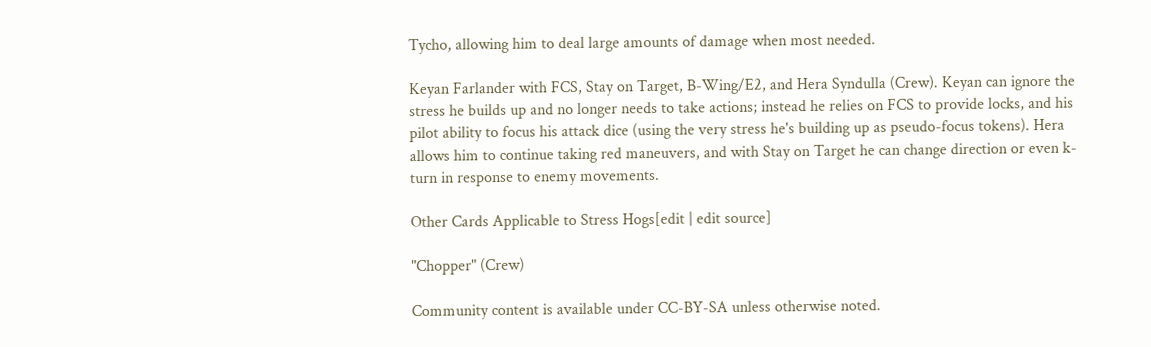Tycho, allowing him to deal large amounts of damage when most needed.

Keyan Farlander with FCS, Stay on Target, B-Wing/E2, and Hera Syndulla (Crew). Keyan can ignore the stress he builds up and no longer needs to take actions; instead he relies on FCS to provide locks, and his pilot ability to focus his attack dice (using the very stress he's building up as pseudo-focus tokens). Hera allows him to continue taking red maneuvers, and with Stay on Target he can change direction or even k-turn in response to enemy movements.

Other Cards Applicable to Stress Hogs[edit | edit source]

"Chopper" (Crew)

Community content is available under CC-BY-SA unless otherwise noted.